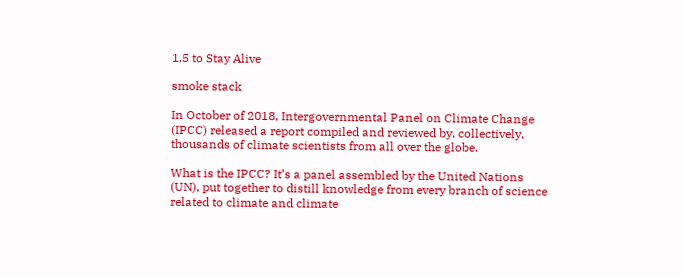1.5 to Stay Alive

smoke stack

In October of 2018, Intergovernmental Panel on Climate Change (IPCC) released a report compiled and reviewed by, collectively, thousands of climate scientists from all over the globe.

What is the IPCC? It’s a panel assembled by the United Nations (UN), put together to distill knowledge from every branch of science related to climate and climate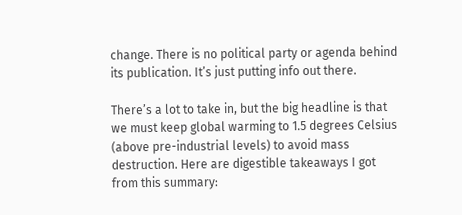change. There is no political party or agenda behind its publication. It’s just putting info out there.

There’s a lot to take in, but the big headline is that we must keep global warming to 1.5 degrees Celsius (above pre-industrial levels) to avoid mass destruction. Here are digestible takeaways I got from this summary: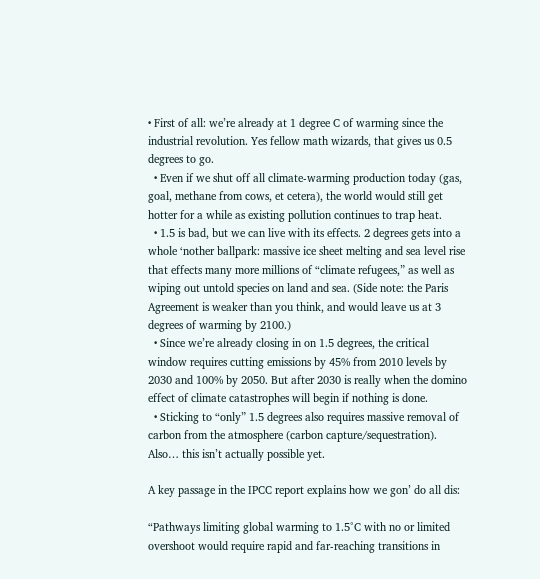• First of all: we’re already at 1 degree C of warming since the industrial revolution. Yes fellow math wizards, that gives us 0.5 degrees to go.
  • Even if we shut off all climate-warming production today (gas, goal, methane from cows, et cetera), the world would still get hotter for a while as existing pollution continues to trap heat.
  • 1.5 is bad, but we can live with its effects. 2 degrees gets into a whole ‘nother ballpark: massive ice sheet melting and sea level rise that effects many more millions of “climate refugees,” as well as wiping out untold species on land and sea. (Side note: the Paris Agreement is weaker than you think, and would leave us at 3 degrees of warming by 2100.)
  • Since we’re already closing in on 1.5 degrees, the critical window requires cutting emissions by 45% from 2010 levels by 2030 and 100% by 2050. But after 2030 is really when the domino effect of climate catastrophes will begin if nothing is done.
  • Sticking to “only” 1.5 degrees also requires massive removal of carbon from the atmosphere (carbon capture/sequestration). Also… this isn’t actually possible yet.

A key passage in the IPCC report explains how we gon’ do all dis:

“Pathways limiting global warming to 1.5°C with no or limited overshoot would require rapid and far-reaching transitions in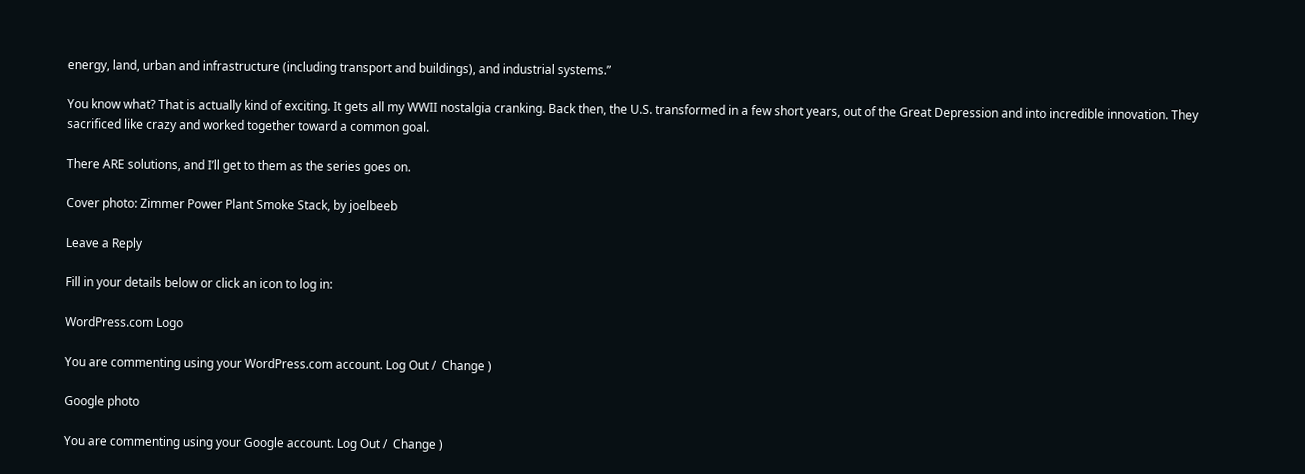energy, land, urban and infrastructure (including transport and buildings), and industrial systems.”

You know what? That is actually kind of exciting. It gets all my WWII nostalgia cranking. Back then, the U.S. transformed in a few short years, out of the Great Depression and into incredible innovation. They sacrificed like crazy and worked together toward a common goal.

There ARE solutions, and I’ll get to them as the series goes on.

Cover photo: Zimmer Power Plant Smoke Stack, by joelbeeb

Leave a Reply

Fill in your details below or click an icon to log in:

WordPress.com Logo

You are commenting using your WordPress.com account. Log Out /  Change )

Google photo

You are commenting using your Google account. Log Out /  Change )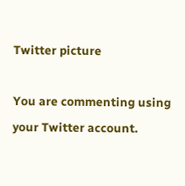Twitter picture

You are commenting using your Twitter account.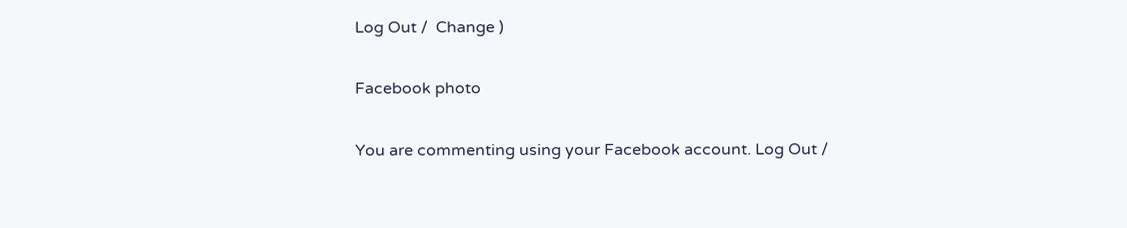Log Out /  Change )

Facebook photo

You are commenting using your Facebook account. Log Out /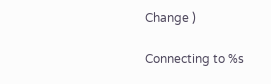Change )

Connecting to %s